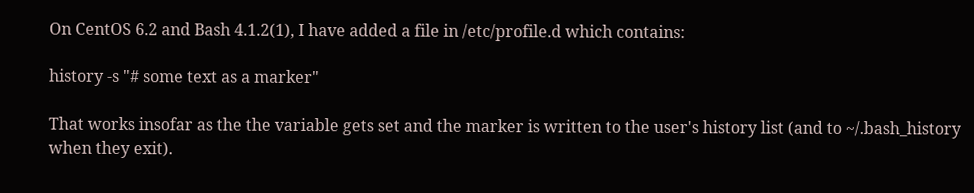On CentOS 6.2 and Bash 4.1.2(1), I have added a file in /etc/profile.d which contains:

history -s "# some text as a marker"

That works insofar as the the variable gets set and the marker is written to the user's history list (and to ~/.bash_history when they exit).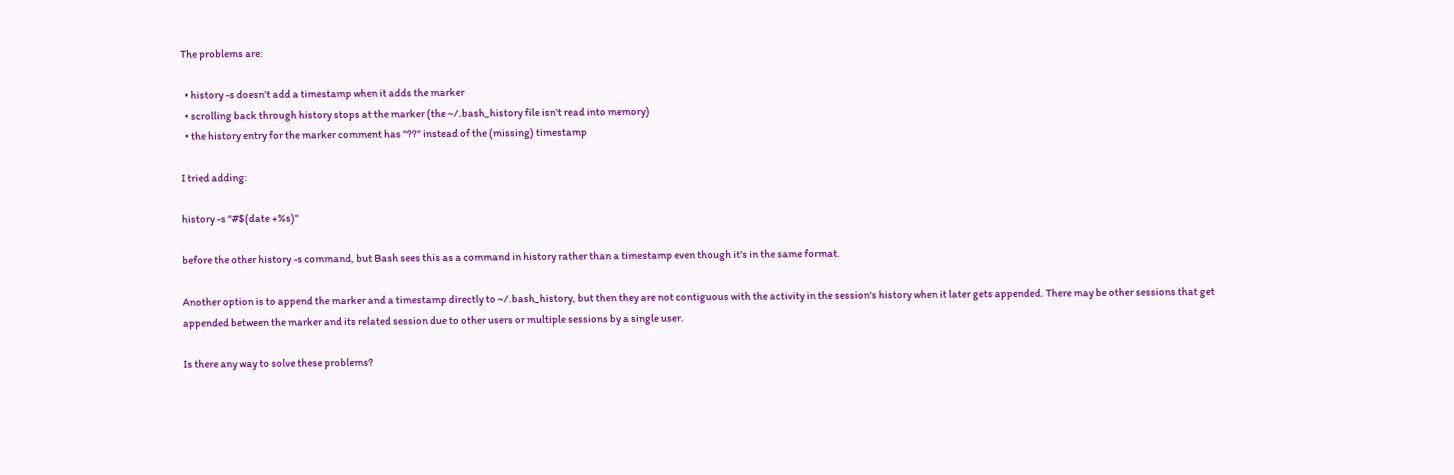The problems are:

  • history -s doesn't add a timestamp when it adds the marker
  • scrolling back through history stops at the marker (the ~/.bash_history file isn't read into memory)
  • the history entry for the marker comment has "??" instead of the (missing) timestamp

I tried adding:

history -s "#$(date +%s)"

before the other history -s command, but Bash sees this as a command in history rather than a timestamp even though it's in the same format.

Another option is to append the marker and a timestamp directly to ~/.bash_history, but then they are not contiguous with the activity in the session's history when it later gets appended. There may be other sessions that get appended between the marker and its related session due to other users or multiple sessions by a single user.

Is there any way to solve these problems?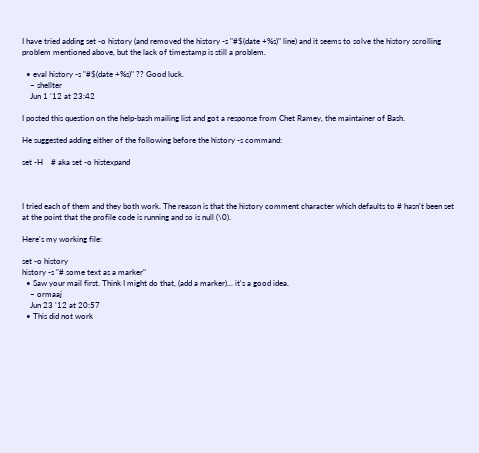I have tried adding set -o history (and removed the history -s "#$(date +%s)" line) and it seems to solve the history scrolling problem mentioned above, but the lack of timestamp is still a problem.

  • eval history -s "#$(date +%s)" ?? Good luck.
    – shellter
    Jun 1 '12 at 23:42

I posted this question on the help-bash mailing list and got a response from Chet Ramey, the maintainer of Bash.

He suggested adding either of the following before the history -s command:

set -H    # aka set -o histexpand



I tried each of them and they both work. The reason is that the history comment character which defaults to # hasn't been set at the point that the profile code is running and so is null (\0).

Here's my working file:

set -o history
history -s "# some text as a marker"
  • Saw your mail first. Think I might do that, (add a marker)... it's a good idea.
    – ormaaj
    Jun 23 '12 at 20:57
  • This did not work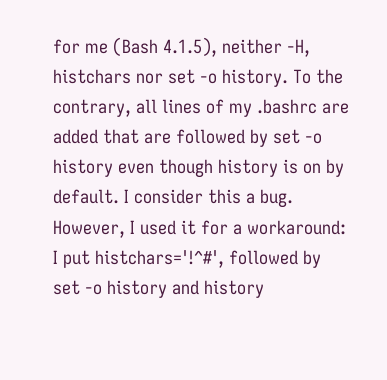for me (Bash 4.1.5), neither -H, histchars nor set -o history. To the contrary, all lines of my .bashrc are added that are followed by set -o history even though history is on by default. I consider this a bug. However, I used it for a workaround: I put histchars='!^#', followed by set -o history and history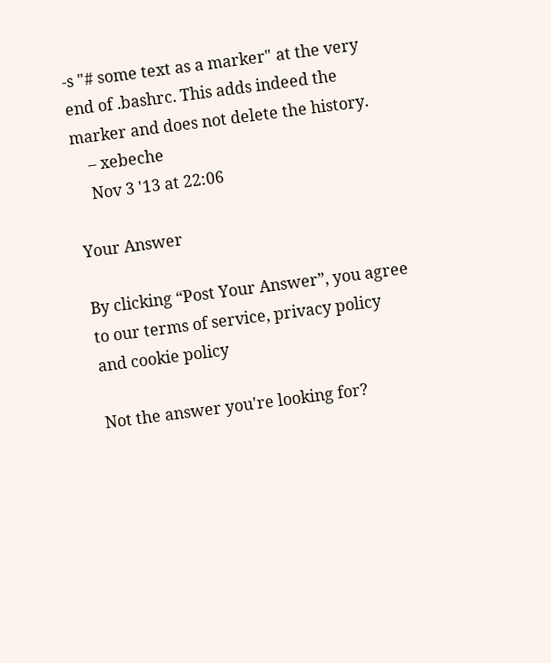-s "# some text as a marker" at the very end of .bashrc. This adds indeed the marker and does not delete the history.
    – xebeche
    Nov 3 '13 at 22:06

Your Answer

By clicking “Post Your Answer”, you agree to our terms of service, privacy policy and cookie policy

Not the answer you're looking for?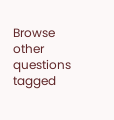Browse other questions tagged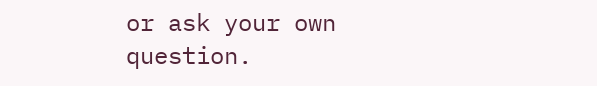or ask your own question.